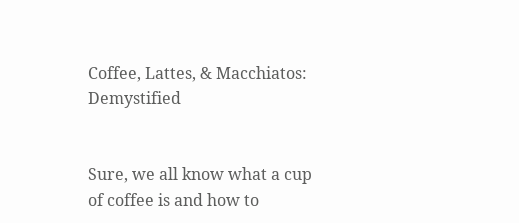Coffee, Lattes, & Macchiatos: Demystified


Sure, we all know what a cup of coffee is and how to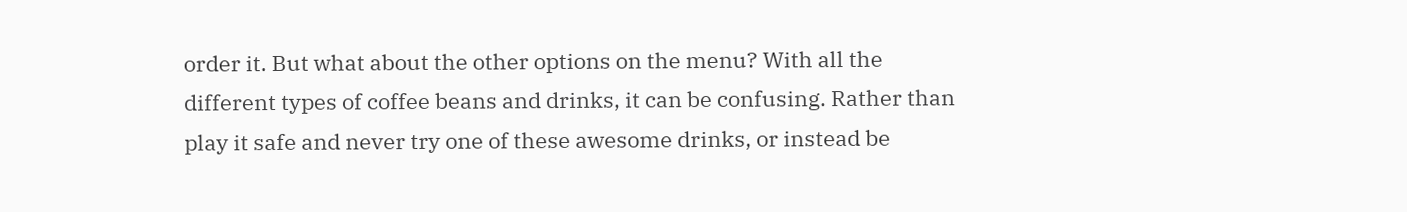order it. But what about the other options on the menu? With all the different types of coffee beans and drinks, it can be confusing. Rather than play it safe and never try one of these awesome drinks, or instead be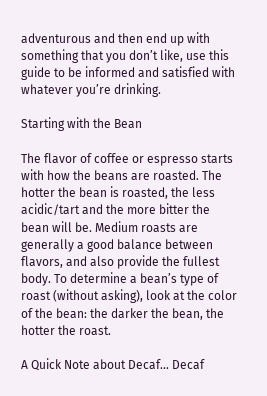adventurous and then end up with something that you don’t like, use this guide to be informed and satisfied with whatever you’re drinking.

Starting with the Bean

The flavor of coffee or espresso starts with how the beans are roasted. The hotter the bean is roasted, the less acidic/tart and the more bitter the bean will be. Medium roasts are generally a good balance between flavors, and also provide the fullest body. To determine a bean’s type of roast (without asking), look at the color of the bean: the darker the bean, the hotter the roast.

A Quick Note about Decaf… Decaf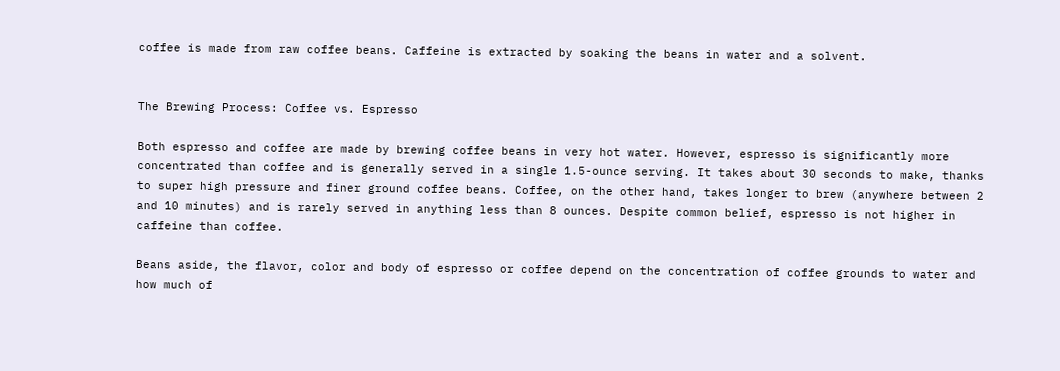coffee is made from raw coffee beans. Caffeine is extracted by soaking the beans in water and a solvent.


The Brewing Process: Coffee vs. Espresso

Both espresso and coffee are made by brewing coffee beans in very hot water. However, espresso is significantly more concentrated than coffee and is generally served in a single 1.5-ounce serving. It takes about 30 seconds to make, thanks to super high pressure and finer ground coffee beans. Coffee, on the other hand, takes longer to brew (anywhere between 2 and 10 minutes) and is rarely served in anything less than 8 ounces. Despite common belief, espresso is not higher in caffeine than coffee.

Beans aside, the flavor, color and body of espresso or coffee depend on the concentration of coffee grounds to water and how much of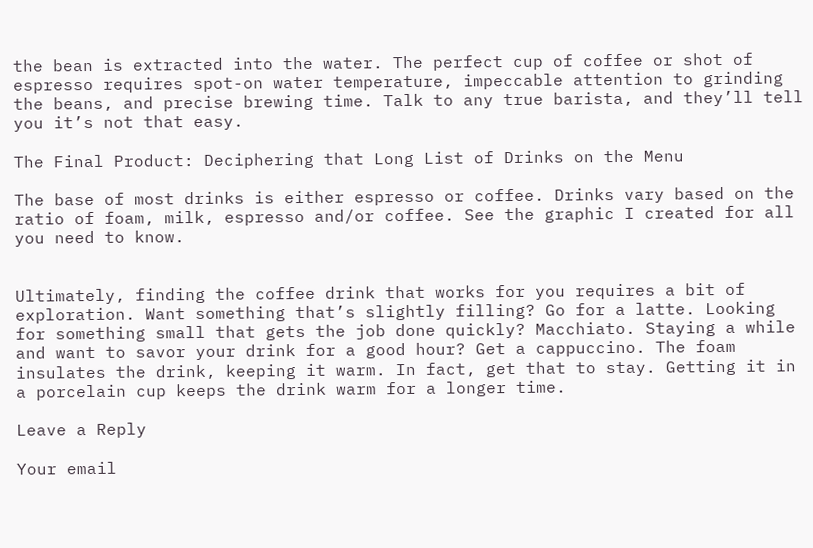the bean is extracted into the water. The perfect cup of coffee or shot of espresso requires spot-on water temperature, impeccable attention to grinding the beans, and precise brewing time. Talk to any true barista, and they’ll tell you it’s not that easy.

The Final Product: Deciphering that Long List of Drinks on the Menu

The base of most drinks is either espresso or coffee. Drinks vary based on the ratio of foam, milk, espresso and/or coffee. See the graphic I created for all you need to know.


Ultimately, finding the coffee drink that works for you requires a bit of exploration. Want something that’s slightly filling? Go for a latte. Looking for something small that gets the job done quickly? Macchiato. Staying a while and want to savor your drink for a good hour? Get a cappuccino. The foam insulates the drink, keeping it warm. In fact, get that to stay. Getting it in a porcelain cup keeps the drink warm for a longer time.

Leave a Reply

Your email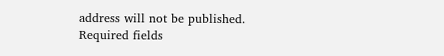address will not be published. Required fields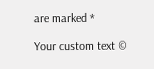are marked *

Your custom text ©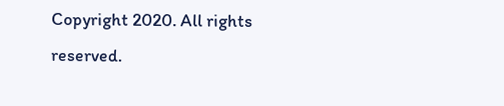Copyright 2020. All rights reserved.